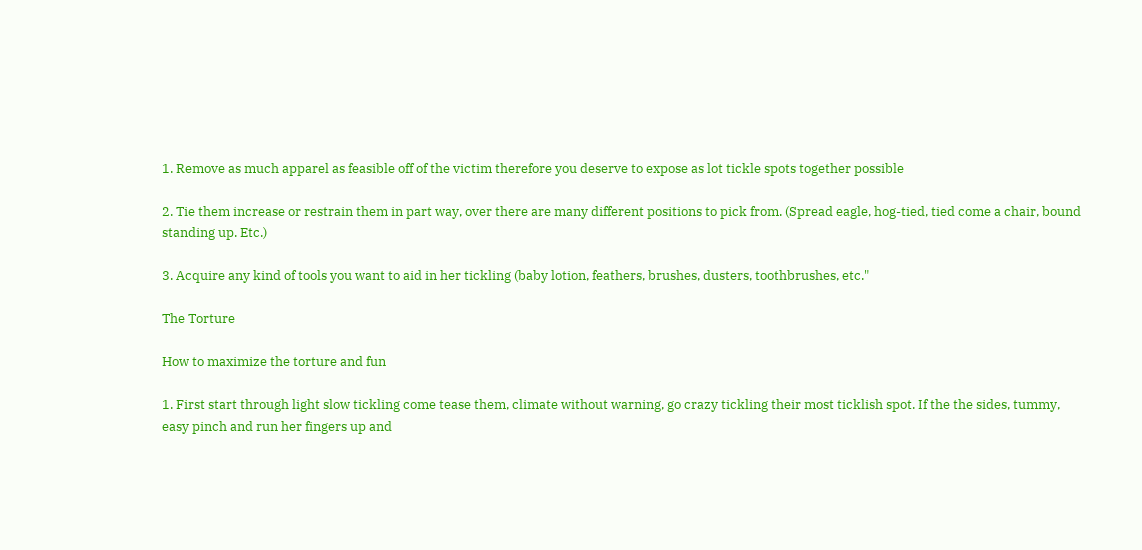1. Remove as much apparel as feasible off of the victim therefore you deserve to expose as lot tickle spots together possible

2. Tie them increase or restrain them in part way, over there are many different positions to pick from. (Spread eagle, hog-tied, tied come a chair, bound standing up. Etc.)

3. Acquire any kind of tools you want to aid in her tickling (baby lotion, feathers, brushes, dusters, toothbrushes, etc."

The Torture

How to maximize the torture and fun

1. First start through light slow tickling come tease them, climate without warning, go crazy tickling their most ticklish spot. If the the sides, tummy, easy pinch and run her fingers up and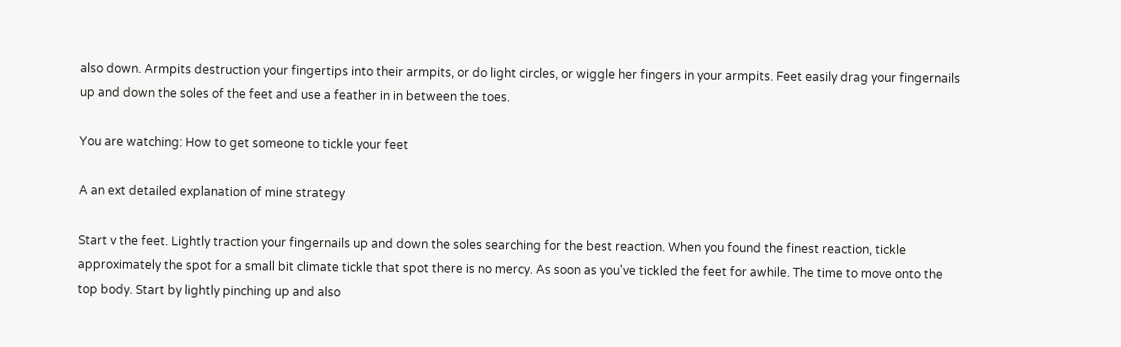also down. Armpits destruction your fingertips into their armpits, or do light circles, or wiggle her fingers in your armpits. Feet easily drag your fingernails up and down the soles of the feet and use a feather in in between the toes.

You are watching: How to get someone to tickle your feet

A an ext detailed explanation of mine strategy

Start v the feet. Lightly traction your fingernails up and down the soles searching for the best reaction. When you found the finest reaction, tickle approximately the spot for a small bit climate tickle that spot there is no mercy. As soon as you've tickled the feet for awhile. The time to move onto the top body. Start by lightly pinching up and also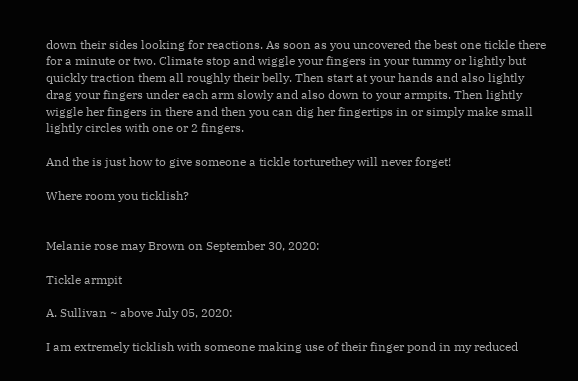down their sides looking for reactions. As soon as you uncovered the best one tickle there for a minute or two. Climate stop and wiggle your fingers in your tummy or lightly but quickly traction them all roughly their belly. Then start at your hands and also lightly drag your fingers under each arm slowly and also down to your armpits. Then lightly wiggle her fingers in there and then you can dig her fingertips in or simply make small lightly circles with one or 2 fingers.

And the is just how to give someone a tickle torturethey will never forget!

Where room you ticklish?


Melanie rose may Brown on September 30, 2020:

Tickle armpit

A. Sullivan ~ above July 05, 2020:

I am extremely ticklish with someone making use of their finger pond in my reduced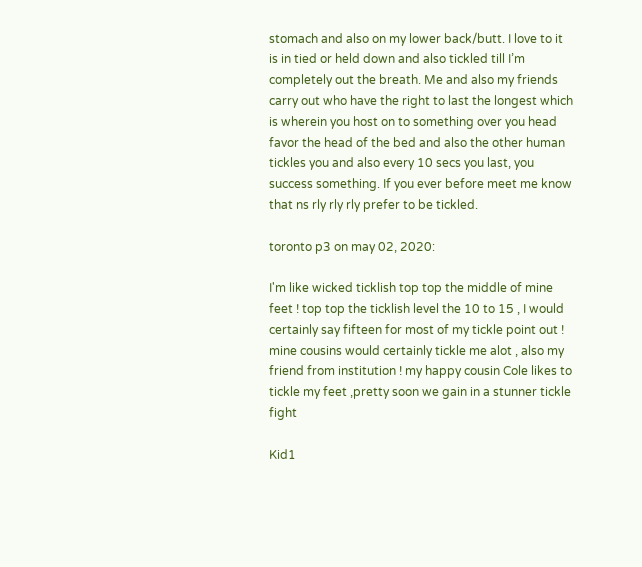stomach and also on my lower back/butt. I love to it is in tied or held down and also tickled till I’m completely out the breath. Me and also my friends carry out who have the right to last the longest which is wherein you host on to something over you head favor the head of the bed and also the other human tickles you and also every 10 secs you last, you success something. If you ever before meet me know that ns rly rly rly prefer to be tickled.

toronto p3 on may 02, 2020:

I'm like wicked ticklish top top the middle of mine feet ! top top the ticklish level the 10 to 15 , I would certainly say fifteen for most of my tickle point out ! mine cousins would certainly tickle me alot , also my friend from institution ! my happy cousin Cole likes to tickle my feet ,pretty soon we gain in a stunner tickle fight

Kid1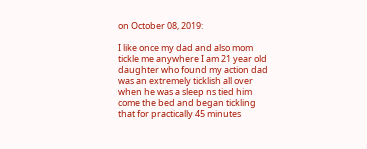on October 08, 2019:

I like once my dad and also mom tickle me anywhere I am 21 year old daughter who found my action dad was an extremely ticklish all over when he was a sleep ns tied him come the bed and began tickling that for practically 45 minutes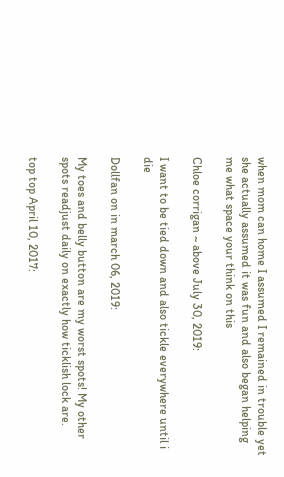when mom can home I assumed I remained in trouble yet she actually assumed it was fun and also began helping me what space your think on this

Chloe corrigan ~ above July 30, 2019:

I want to be tied down and also tickle everywhere until i die

Dollfan on in march 06, 2019:

My toes and belly button are my worst spots! My other spots readjust daily on exactly how ticklish lock are.

top top April 10, 2017: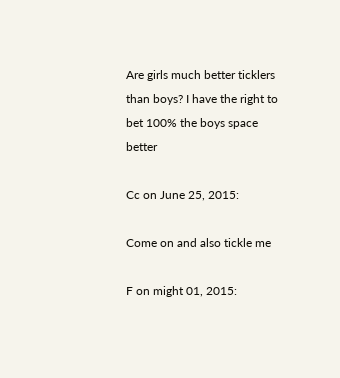Are girls much better ticklers than boys? I have the right to bet 100% the boys space better

Cc on June 25, 2015:

Come on and also tickle me

F on might 01, 2015: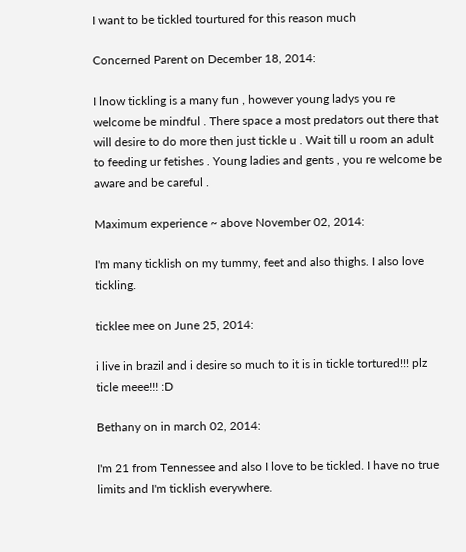I want to be tickled tourtured for this reason much

Concerned Parent on December 18, 2014:

I lnow tickling is a many fun , however young ladys you re welcome be mindful . There space a most predators out there that will desire to do more then just tickle u . Wait till u room an adult to feeding ur fetishes . Young ladies and gents , you re welcome be aware and be careful .

Maximum experience ~ above November 02, 2014:

I'm many ticklish on my tummy, feet and also thighs. I also love tickling.

ticklee mee on June 25, 2014:

i live in brazil and i desire so much to it is in tickle tortured!!! plz ticle meee!!! :D

Bethany on in march 02, 2014:

I'm 21 from Tennessee and also I love to be tickled. I have no true limits and I'm ticklish everywhere.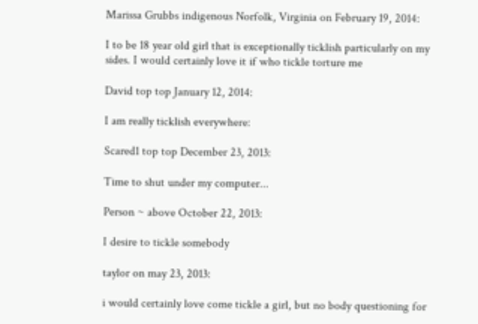Marissa Grubbs indigenous Norfolk, Virginia on February 19, 2014:

I to be 18 year old girl that is exceptionally ticklish particularly on my sides. I would certainly love it if who tickle torture me

David top top January 12, 2014:

I am really ticklish everywhere:

Scared1 top top December 23, 2013:

Time to shut under my computer...

Person ~ above October 22, 2013:

I desire to tickle somebody

taylor on may 23, 2013:

i would certainly love come tickle a girl, but no body questioning for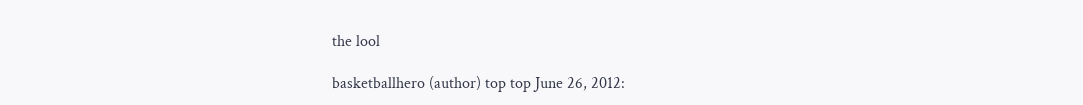the lool

basketballhero (author) top top June 26, 2012: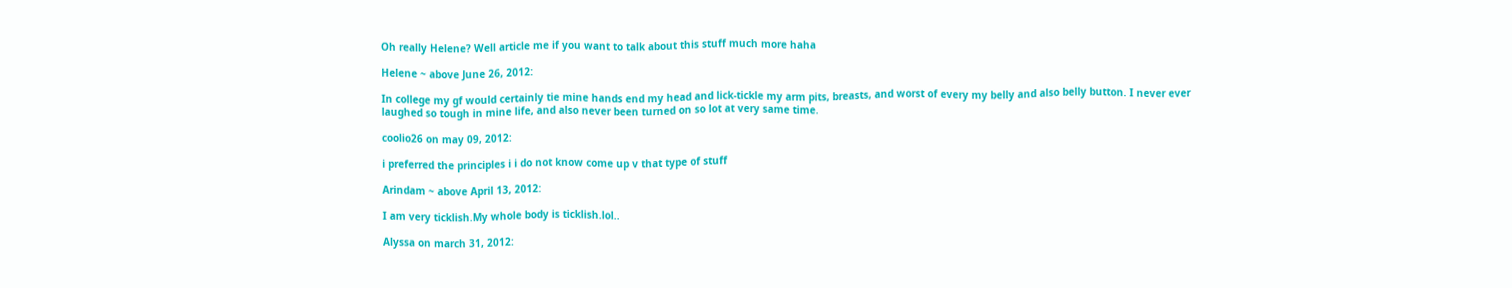Oh really Helene? Well article me if you want to talk about this stuff much more haha

Helene ~ above June 26, 2012:

In college my gf would certainly tie mine hands end my head and lick-tickle my arm pits, breasts, and worst of every my belly and also belly button. I never ever laughed so tough in mine life, and also never been turned on so lot at very same time.

coolio26 on may 09, 2012:

i preferred the principles i i do not know come up v that type of stuff

Arindam ~ above April 13, 2012:

I am very ticklish.My whole body is ticklish.lol..

Alyssa on march 31, 2012: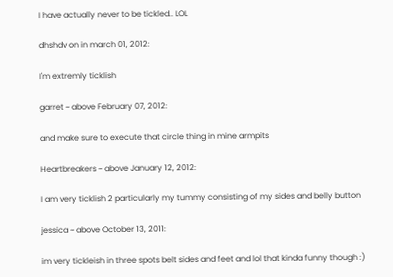I have actually never to be tickled.. LOL

dhshdv on in march 01, 2012:

I'm extremly ticklish

garret ~ above February 07, 2012:

and make sure to execute that circle thing in mine armpits

Heartbreakers ~ above January 12, 2012:

I am very ticklish 2 particularly my tummy consisting of my sides and belly button

jessica ~ above October 13, 2011:

im very tickleish in three spots belt sides and feet and lol that kinda funny though :)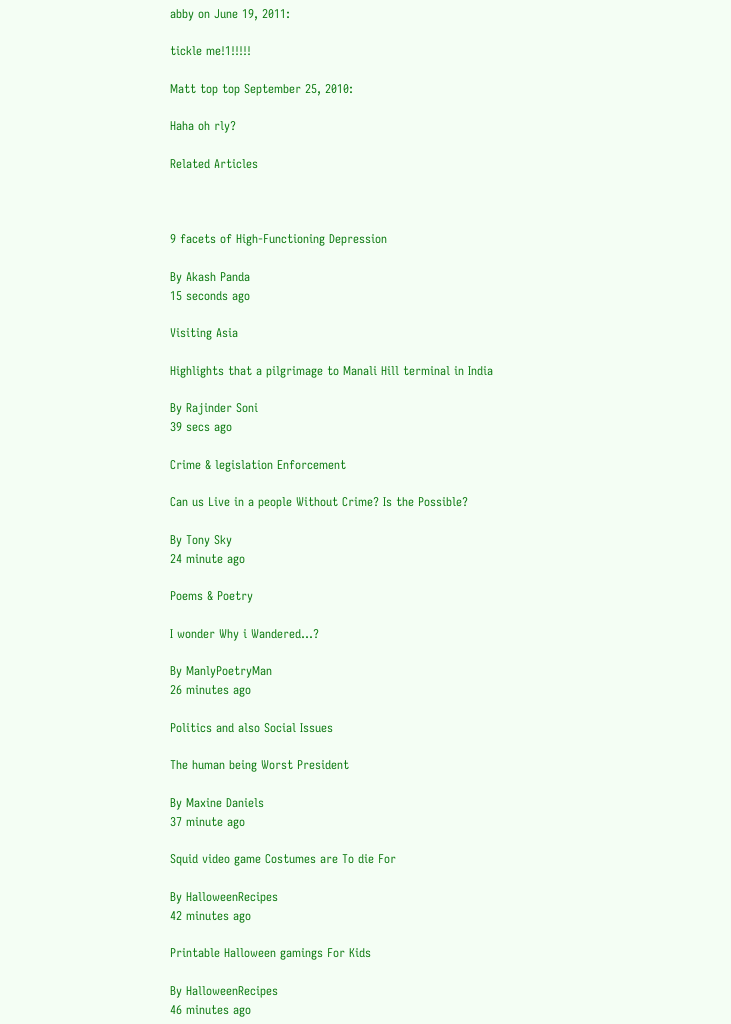abby on June 19, 2011:

tickle me!1!!!!!

Matt top top September 25, 2010:

Haha oh rly?

Related Articles



9 facets of High-Functioning Depression

By Akash Panda
15 seconds ago

Visiting Asia

Highlights that a pilgrimage to Manali Hill terminal in India

By Rajinder Soni
39 secs ago

Crime & legislation Enforcement

Can us Live in a people Without Crime? Is the Possible?

By Tony Sky
24 minute ago

Poems & Poetry

I wonder Why i Wandered...?

By ManlyPoetryMan
26 minutes ago

Politics and also Social Issues

The human being Worst President

By Maxine Daniels
37 minute ago

Squid video game Costumes are To die For

By HalloweenRecipes
42 minutes ago

Printable Halloween gamings For Kids

By HalloweenRecipes
46 minutes ago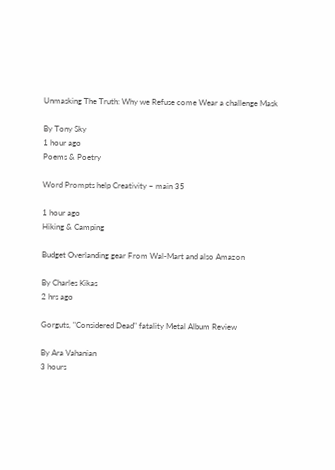Unmasking The Truth: Why we Refuse come Wear a challenge Mask

By Tony Sky
1 hour ago
Poems & Poetry

Word Prompts help Creativity ~ main 35

1 hour ago
Hiking & Camping

Budget Overlanding gear From Wal-Mart and also Amazon

By Charles Kikas
2 hrs ago

Gorguts, "Considered Dead" fatality Metal Album Review

By Ara Vahanian
3 hours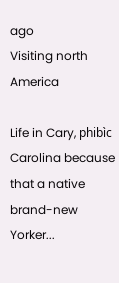ago
Visiting north America

Life in Cary, phibìc Carolina because that a native brand-new Yorker...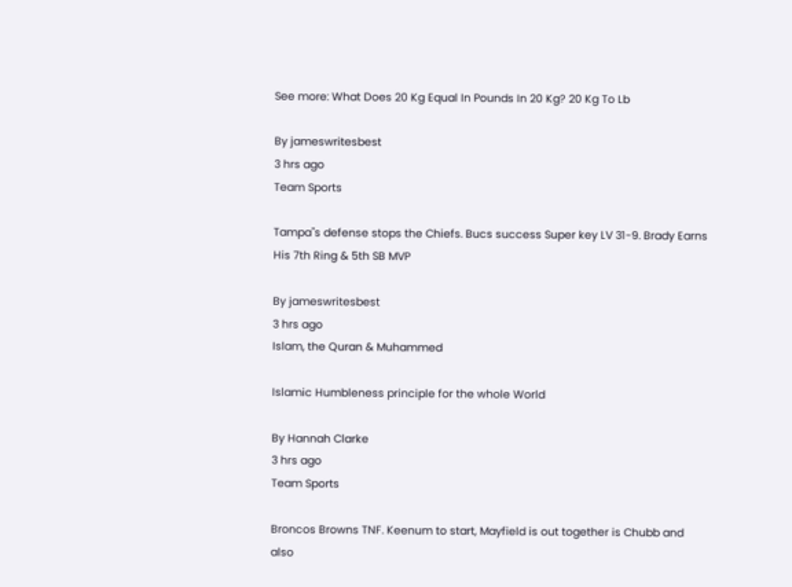See more: What Does 20 Kg Equal In Pounds In 20 Kg? 20 Kg To Lb

By jameswritesbest
3 hrs ago
Team Sports

Tampa"s defense stops the Chiefs. Bucs success Super key LV 31-9. Brady Earns His 7th Ring & 5th SB MVP

By jameswritesbest
3 hrs ago
Islam, the Quran & Muhammed

Islamic Humbleness principle for the whole World

By Hannah Clarke
3 hrs ago
Team Sports

Broncos Browns TNF. Keenum to start, Mayfield is out together is Chubb and also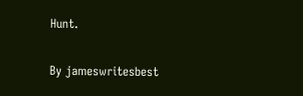Hunt.

By jameswritesbest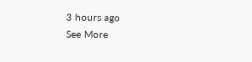3 hours ago
See More